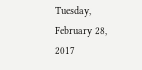Tuesday, February 28, 2017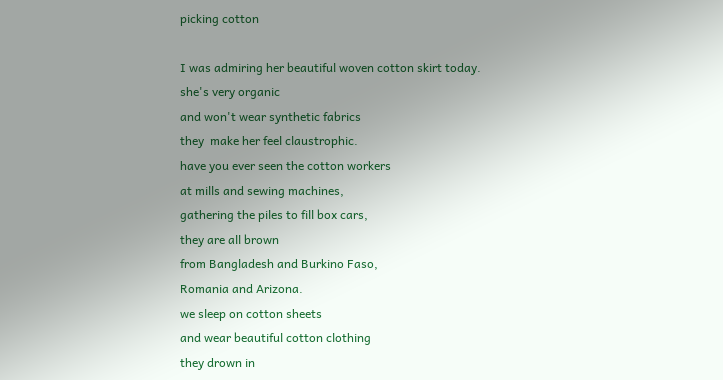picking cotton

I was admiring her beautiful woven cotton skirt today.
she's very organic
and won't wear synthetic fabrics
they  make her feel claustrophic.
have you ever seen the cotton workers
at mills and sewing machines,
gathering the piles to fill box cars,
they are all brown
from Bangladesh and Burkino Faso,
Romania and Arizona.
we sleep on cotton sheets
and wear beautiful cotton clothing
they drown in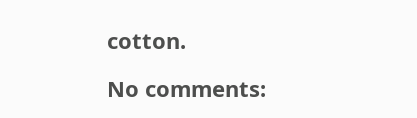cotton.

No comments: